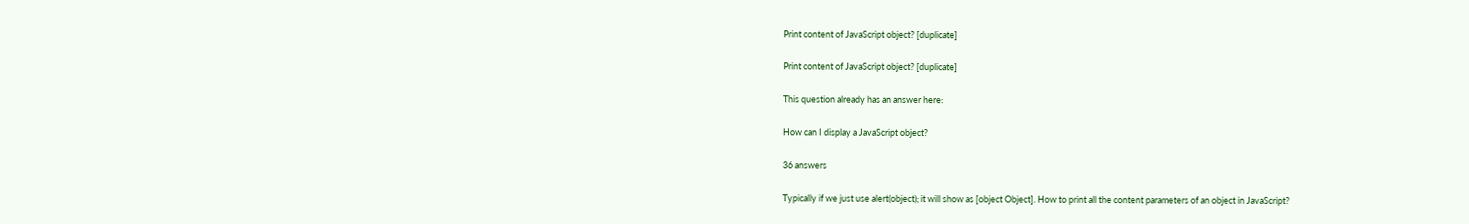Print content of JavaScript object? [duplicate]

Print content of JavaScript object? [duplicate]

This question already has an answer here:

How can I display a JavaScript object?

36 answers

Typically if we just use alert(object); it will show as [object Object]. How to print all the content parameters of an object in JavaScript?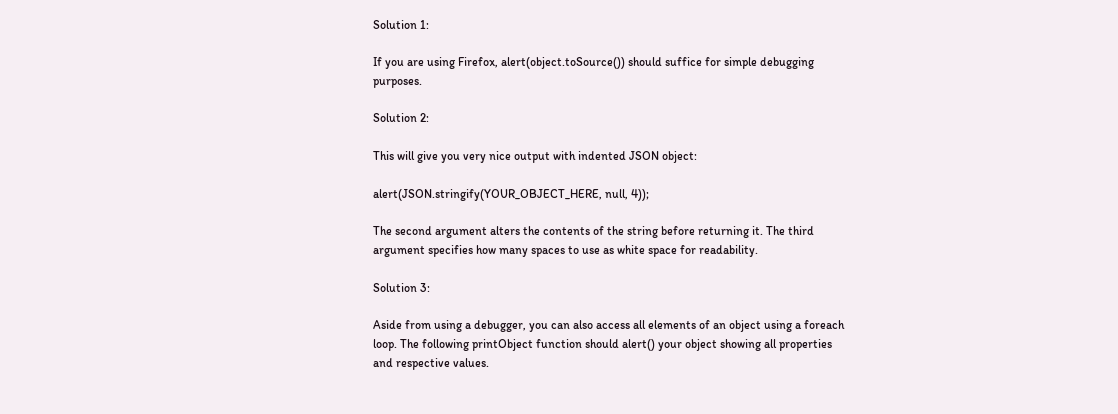Solution 1:

If you are using Firefox, alert(object.toSource()) should suffice for simple debugging purposes.

Solution 2:

This will give you very nice output with indented JSON object:

alert(JSON.stringify(YOUR_OBJECT_HERE, null, 4));

The second argument alters the contents of the string before returning it. The third argument specifies how many spaces to use as white space for readability.

Solution 3:

Aside from using a debugger, you can also access all elements of an object using a foreach loop. The following printObject function should alert() your object showing all properties and respective values.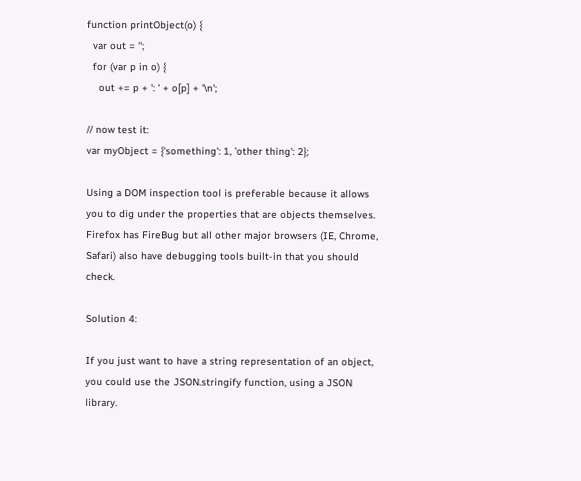function printObject(o) {
  var out = '';
  for (var p in o) {
    out += p + ': ' + o[p] + '\n';

// now test it:
var myObject = {'something': 1, 'other thing': 2};

Using a DOM inspection tool is preferable because it allows you to dig under the properties that are objects themselves. Firefox has FireBug but all other major browsers (IE, Chrome, Safari) also have debugging tools built-in that you should check.

Solution 4:

If you just want to have a string representation of an object, you could use the JSON.stringify function, using a JSON library.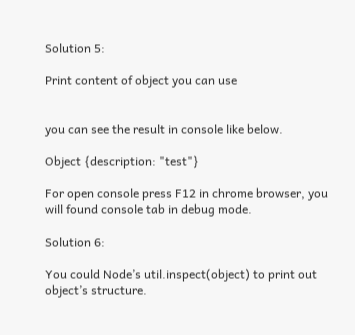Solution 5:

Print content of object you can use


you can see the result in console like below.

Object {description: "test"}

For open console press F12 in chrome browser, you will found console tab in debug mode.

Solution 6:

You could Node’s util.inspect(object) to print out object’s structure.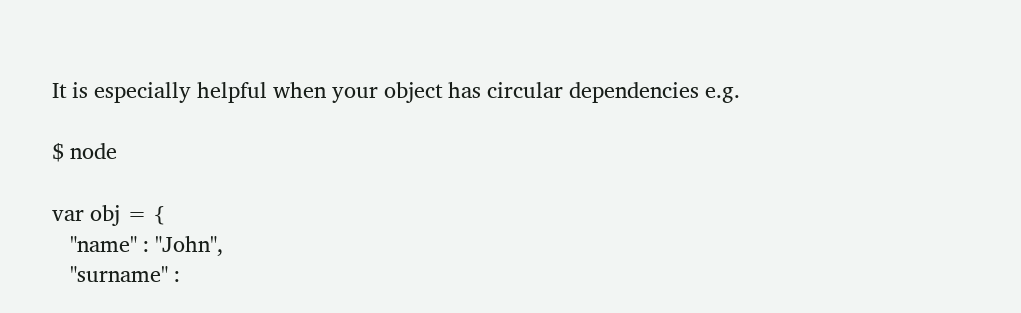It is especially helpful when your object has circular dependencies e.g.

$ node

var obj = {
   "name" : "John",
   "surname" :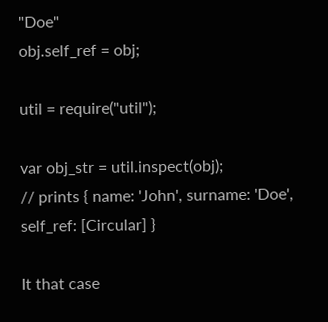"Doe"
obj.self_ref = obj;

util = require("util");

var obj_str = util.inspect(obj);
// prints { name: 'John', surname: 'Doe', self_ref: [Circular] }

It that case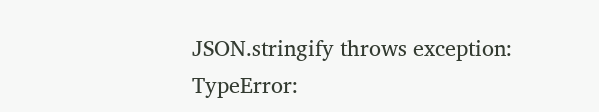JSON.stringify throws exception: TypeError: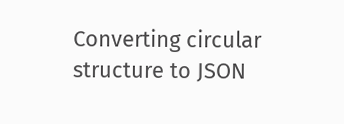Converting circular structure to JSON